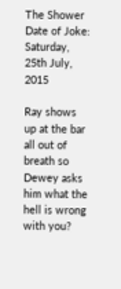The Shower
Date of Joke: Saturday, 25th July, 2015

Ray shows up at the bar all out of breath so Dewey asks him what the hell is wrong with you?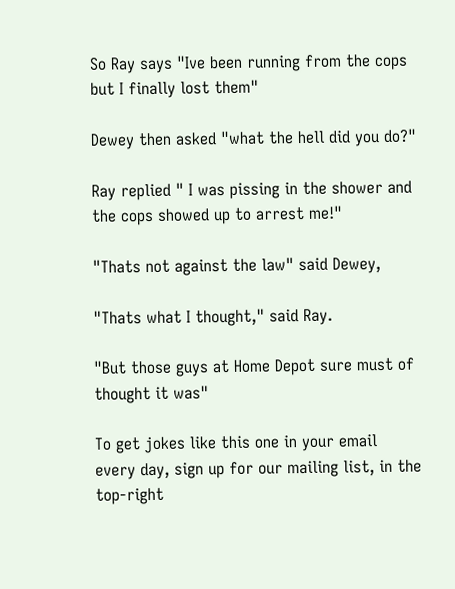So Ray says "Ive been running from the cops but I finally lost them"

Dewey then asked "what the hell did you do?"

Ray replied " I was pissing in the shower and the cops showed up to arrest me!"

"Thats not against the law" said Dewey,

"Thats what I thought," said Ray.

"But those guys at Home Depot sure must of thought it was"

To get jokes like this one in your email every day, sign up for our mailing list, in the top-right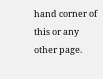hand corner of this or any other page.